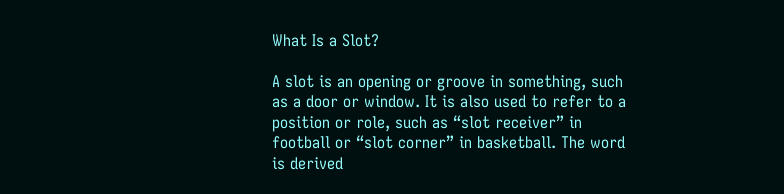What Is a Slot?

A slot is an opening or groove in something, such as a door or window. It is also used to refer to a position or role, such as “slot receiver” in football or “slot corner” in basketball. The word is derived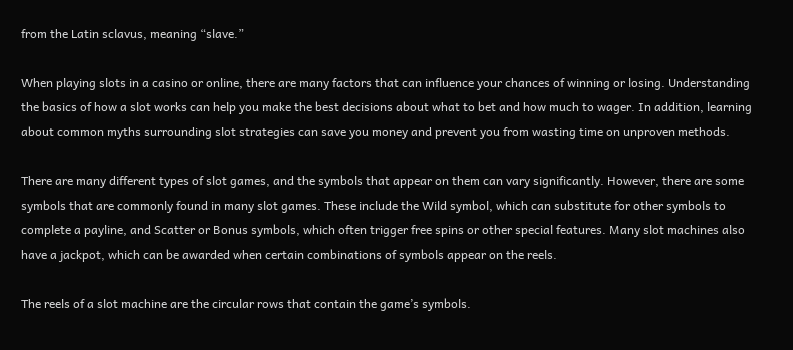from the Latin sclavus, meaning “slave.”

When playing slots in a casino or online, there are many factors that can influence your chances of winning or losing. Understanding the basics of how a slot works can help you make the best decisions about what to bet and how much to wager. In addition, learning about common myths surrounding slot strategies can save you money and prevent you from wasting time on unproven methods.

There are many different types of slot games, and the symbols that appear on them can vary significantly. However, there are some symbols that are commonly found in many slot games. These include the Wild symbol, which can substitute for other symbols to complete a payline, and Scatter or Bonus symbols, which often trigger free spins or other special features. Many slot machines also have a jackpot, which can be awarded when certain combinations of symbols appear on the reels.

The reels of a slot machine are the circular rows that contain the game’s symbols.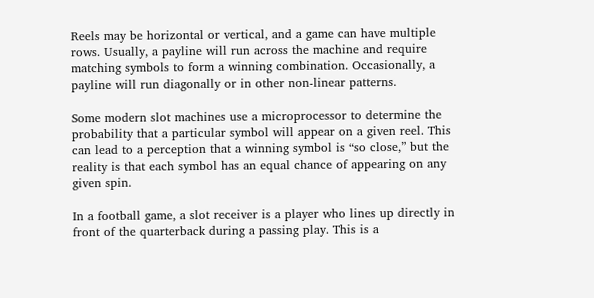Reels may be horizontal or vertical, and a game can have multiple rows. Usually, a payline will run across the machine and require matching symbols to form a winning combination. Occasionally, a payline will run diagonally or in other non-linear patterns.

Some modern slot machines use a microprocessor to determine the probability that a particular symbol will appear on a given reel. This can lead to a perception that a winning symbol is “so close,” but the reality is that each symbol has an equal chance of appearing on any given spin.

In a football game, a slot receiver is a player who lines up directly in front of the quarterback during a passing play. This is a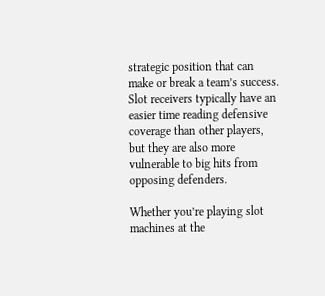strategic position that can make or break a team’s success. Slot receivers typically have an easier time reading defensive coverage than other players, but they are also more vulnerable to big hits from opposing defenders.

Whether you’re playing slot machines at the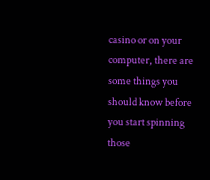casino or on your computer, there are some things you should know before you start spinning those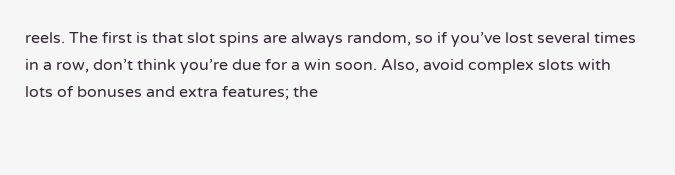reels. The first is that slot spins are always random, so if you’ve lost several times in a row, don’t think you’re due for a win soon. Also, avoid complex slots with lots of bonuses and extra features; the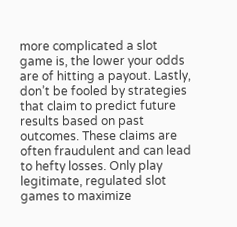more complicated a slot game is, the lower your odds are of hitting a payout. Lastly, don’t be fooled by strategies that claim to predict future results based on past outcomes. These claims are often fraudulent and can lead to hefty losses. Only play legitimate, regulated slot games to maximize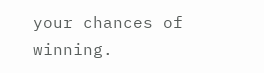your chances of winning.